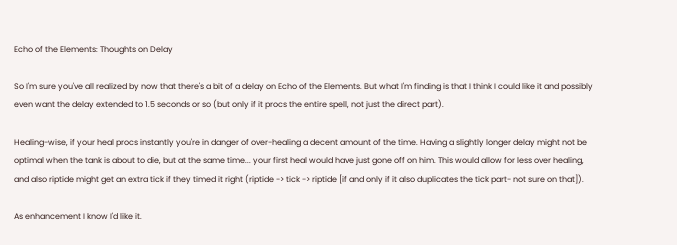Echo of the Elements: Thoughts on Delay

So I'm sure you've all realized by now that there's a bit of a delay on Echo of the Elements. But what I'm finding is that I think I could like it and possibly even want the delay extended to 1.5 seconds or so (but only if it procs the entire spell, not just the direct part).

Healing-wise, if your heal procs instantly you're in danger of over-healing a decent amount of the time. Having a slightly longer delay might not be optimal when the tank is about to die, but at the same time... your first heal would have just gone off on him. This would allow for less over healing, and also riptide might get an extra tick if they timed it right (riptide -> tick -> riptide [if and only if it also duplicates the tick part- not sure on that]).

As enhancement I know I'd like it.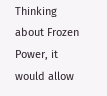Thinking about Frozen Power, it would allow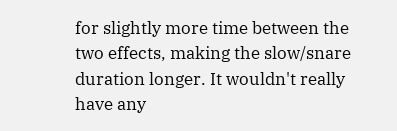for slightly more time between the two effects, making the slow/snare duration longer. It wouldn't really have any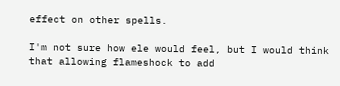effect on other spells.

I'm not sure how ele would feel, but I would think that allowing flameshock to add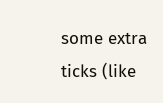some extra ticks (like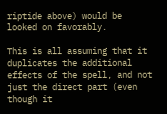riptide above) would be looked on favorably.

This is all assuming that it duplicates the additional effects of the spell, and not just the direct part (even though it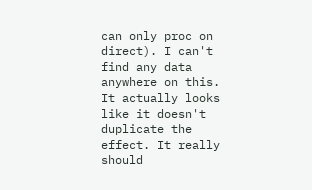can only proc on direct). I can't find any data anywhere on this.
It actually looks like it doesn't duplicate the effect. It really should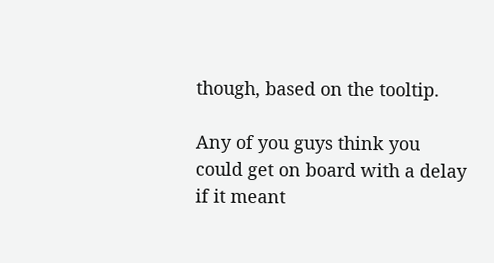though, based on the tooltip.

Any of you guys think you could get on board with a delay if it meant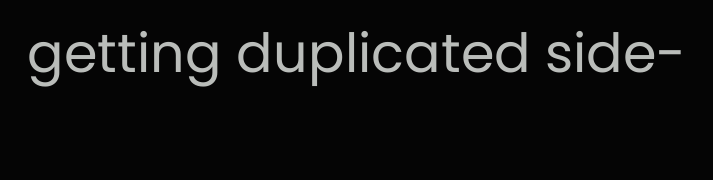getting duplicated side-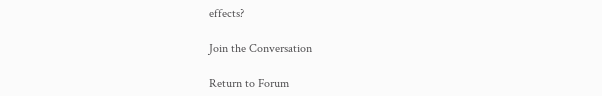effects?

Join the Conversation

Return to Forum